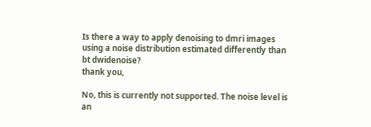Is there a way to apply denoising to dmri images using a noise distribution estimated differently than bt dwidenoise?
thank you,

No, this is currently not supported. The noise level is an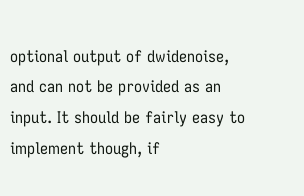optional output of dwidenoise, and can not be provided as an input. It should be fairly easy to implement though, if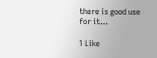there is good use for it…

1 Like